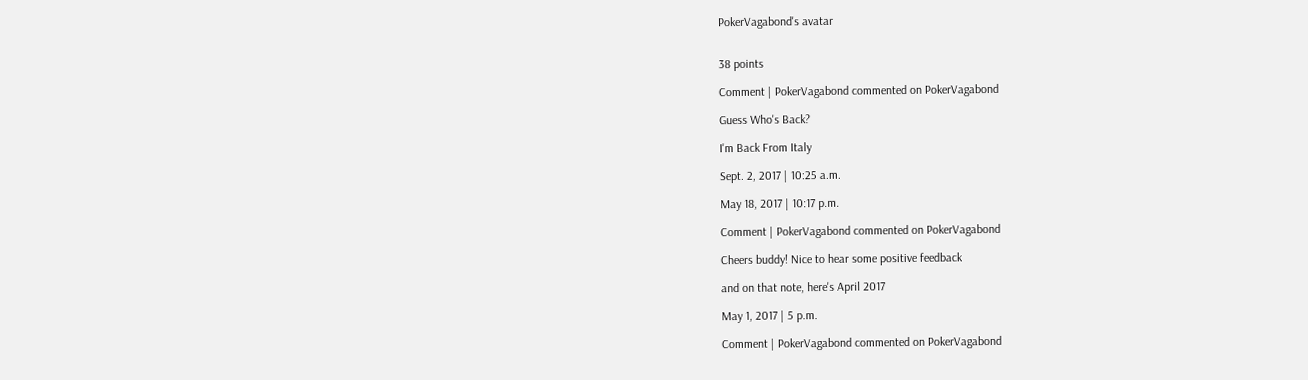PokerVagabond's avatar


38 points

Comment | PokerVagabond commented on PokerVagabond

Guess Who's Back?

I'm Back From Italy

Sept. 2, 2017 | 10:25 a.m.

May 18, 2017 | 10:17 p.m.

Comment | PokerVagabond commented on PokerVagabond

Cheers buddy! Nice to hear some positive feedback

and on that note, here's April 2017

May 1, 2017 | 5 p.m.

Comment | PokerVagabond commented on PokerVagabond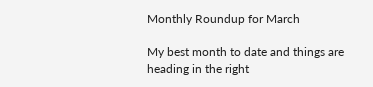Monthly Roundup for March

My best month to date and things are heading in the right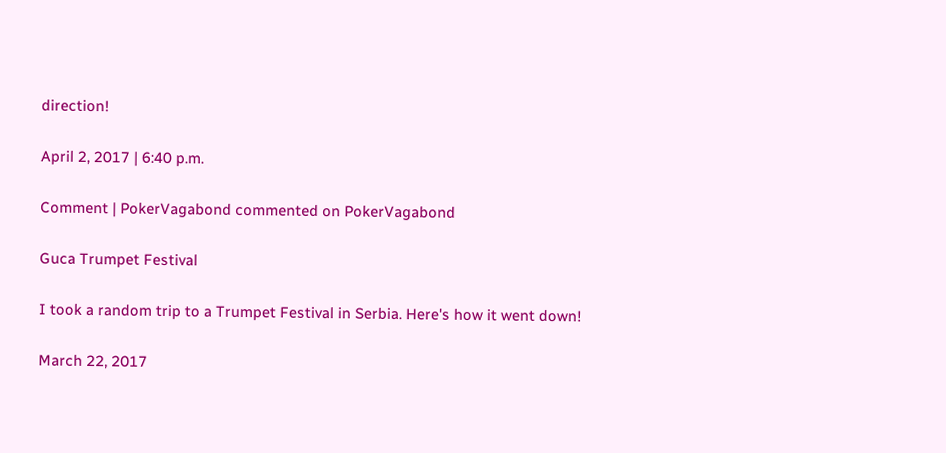direction!

April 2, 2017 | 6:40 p.m.

Comment | PokerVagabond commented on PokerVagabond

Guca Trumpet Festival

I took a random trip to a Trumpet Festival in Serbia. Here's how it went down!

March 22, 2017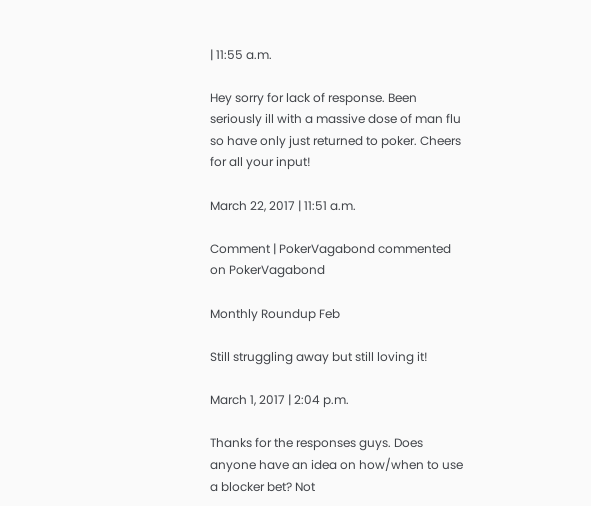| 11:55 a.m.

Hey sorry for lack of response. Been seriously ill with a massive dose of man flu so have only just returned to poker. Cheers for all your input!

March 22, 2017 | 11:51 a.m.

Comment | PokerVagabond commented on PokerVagabond

Monthly Roundup Feb

Still struggling away but still loving it!

March 1, 2017 | 2:04 p.m.

Thanks for the responses guys. Does anyone have an idea on how/when to use a blocker bet? Not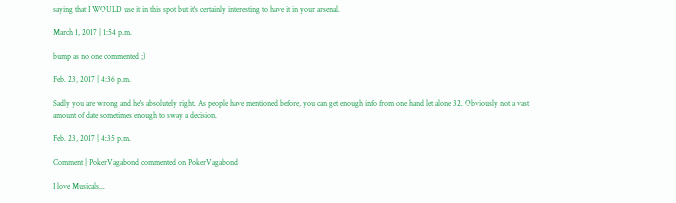saying that I WOULD use it in this spot but it's certainly interesting to have it in your arsenal.

March 1, 2017 | 1:54 p.m.

bump as no one commented ;)

Feb. 23, 2017 | 4:36 p.m.

Sadly you are wrong and he's absolutely right. As people have mentioned before, you can get enough info from one hand let alone 32. Obviously not a vast amount of date sometimes enough to sway a decision.

Feb. 23, 2017 | 4:35 p.m.

Comment | PokerVagabond commented on PokerVagabond

I love Musicals...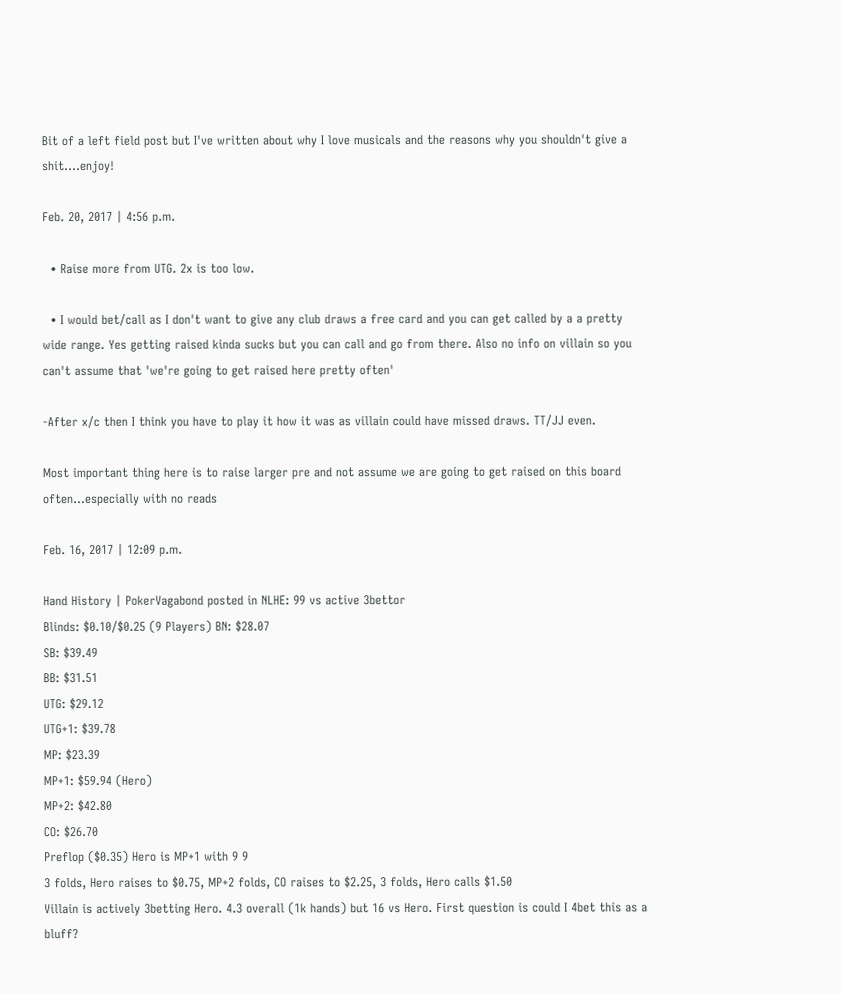Bit of a left field post but I've written about why I love musicals and the reasons why you shouldn't give a shit....enjoy!

Feb. 20, 2017 | 4:56 p.m.

  • Raise more from UTG. 2x is too low.

  • I would bet/call as I don't want to give any club draws a free card and you can get called by a a pretty wide range. Yes getting raised kinda sucks but you can call and go from there. Also no info on villain so you can't assume that 'we're going to get raised here pretty often'

-After x/c then I think you have to play it how it was as villain could have missed draws. TT/JJ even.

Most important thing here is to raise larger pre and not assume we are going to get raised on this board often...especially with no reads

Feb. 16, 2017 | 12:09 p.m.

Hand History | PokerVagabond posted in NLHE: 99 vs active 3bettor
Blinds: $0.10/$0.25 (9 Players) BN: $28.07
SB: $39.49
BB: $31.51
UTG: $29.12
UTG+1: $39.78
MP: $23.39
MP+1: $59.94 (Hero)
MP+2: $42.80
CO: $26.70
Preflop ($0.35) Hero is MP+1 with 9 9
3 folds, Hero raises to $0.75, MP+2 folds, CO raises to $2.25, 3 folds, Hero calls $1.50
Villain is actively 3betting Hero. 4.3 overall (1k hands) but 16 vs Hero. First question is could I 4bet this as a bluff?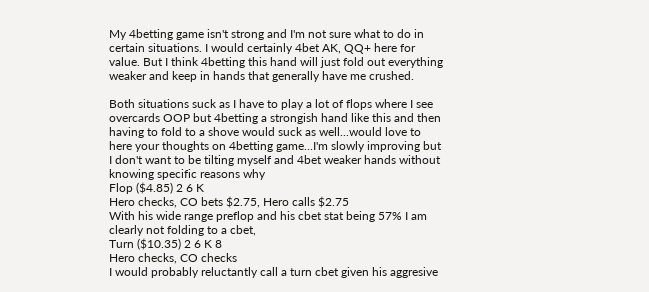My 4betting game isn't strong and I'm not sure what to do in certain situations. I would certainly 4bet AK, QQ+ here for value. But I think 4betting this hand will just fold out everything weaker and keep in hands that generally have me crushed.

Both situations suck as I have to play a lot of flops where I see overcards OOP but 4betting a strongish hand like this and then having to fold to a shove would suck as well...would love to here your thoughts on 4betting game...I'm slowly improving but I don't want to be tilting myself and 4bet weaker hands without knowing specific reasons why
Flop ($4.85) 2 6 K
Hero checks, CO bets $2.75, Hero calls $2.75
With his wide range preflop and his cbet stat being 57% I am clearly not folding to a cbet,
Turn ($10.35) 2 6 K 8
Hero checks, CO checks
I would probably reluctantly call a turn cbet given his aggresive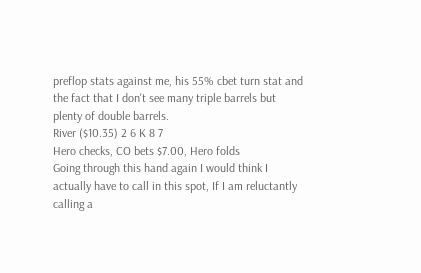preflop stats against me, his 55% cbet turn stat and the fact that I don't see many triple barrels but plenty of double barrels.
River ($10.35) 2 6 K 8 7
Hero checks, CO bets $7.00, Hero folds
Going through this hand again I would think I actually have to call in this spot, If I am reluctantly calling a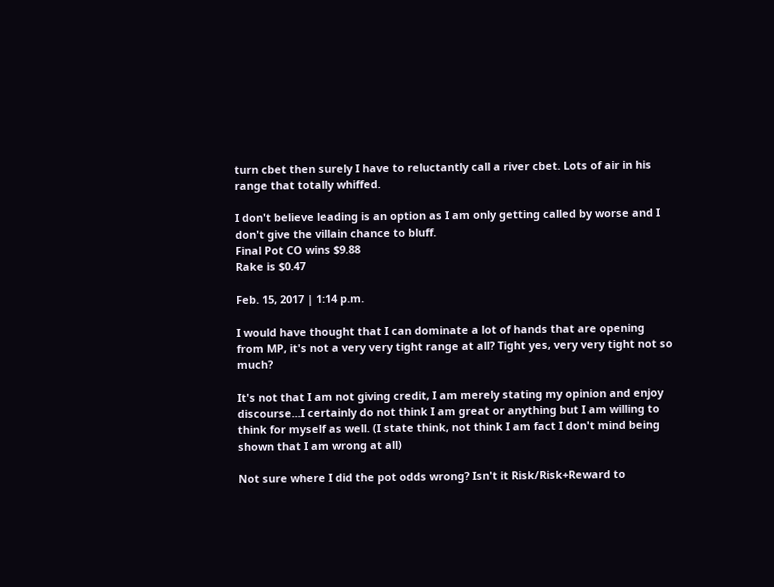turn cbet then surely I have to reluctantly call a river cbet. Lots of air in his range that totally whiffed.

I don't believe leading is an option as I am only getting called by worse and I don't give the villain chance to bluff.
Final Pot CO wins $9.88
Rake is $0.47

Feb. 15, 2017 | 1:14 p.m.

I would have thought that I can dominate a lot of hands that are opening from MP, it's not a very very tight range at all? Tight yes, very very tight not so much?

It's not that I am not giving credit, I am merely stating my opinion and enjoy discourse...I certainly do not think I am great or anything but I am willing to think for myself as well. (I state think, not think I am fact I don't mind being shown that I am wrong at all)

Not sure where I did the pot odds wrong? Isn't it Risk/Risk+Reward to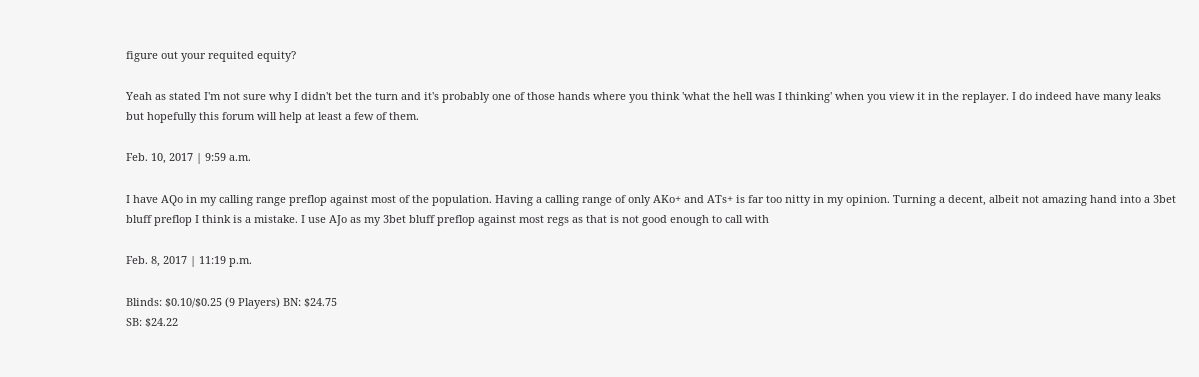figure out your requited equity?

Yeah as stated I'm not sure why I didn't bet the turn and it's probably one of those hands where you think 'what the hell was I thinking' when you view it in the replayer. I do indeed have many leaks but hopefully this forum will help at least a few of them.

Feb. 10, 2017 | 9:59 a.m.

I have AQo in my calling range preflop against most of the population. Having a calling range of only AKo+ and ATs+ is far too nitty in my opinion. Turning a decent, albeit not amazing hand into a 3bet bluff preflop I think is a mistake. I use AJo as my 3bet bluff preflop against most regs as that is not good enough to call with

Feb. 8, 2017 | 11:19 p.m.

Blinds: $0.10/$0.25 (9 Players) BN: $24.75
SB: $24.22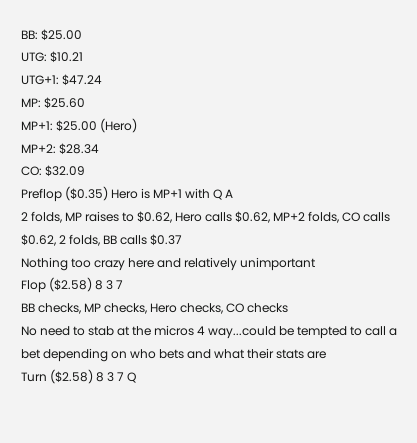BB: $25.00
UTG: $10.21
UTG+1: $47.24
MP: $25.60
MP+1: $25.00 (Hero)
MP+2: $28.34
CO: $32.09
Preflop ($0.35) Hero is MP+1 with Q A
2 folds, MP raises to $0.62, Hero calls $0.62, MP+2 folds, CO calls $0.62, 2 folds, BB calls $0.37
Nothing too crazy here and relatively unimportant
Flop ($2.58) 8 3 7
BB checks, MP checks, Hero checks, CO checks
No need to stab at the micros 4 way...could be tempted to call a bet depending on who bets and what their stats are
Turn ($2.58) 8 3 7 Q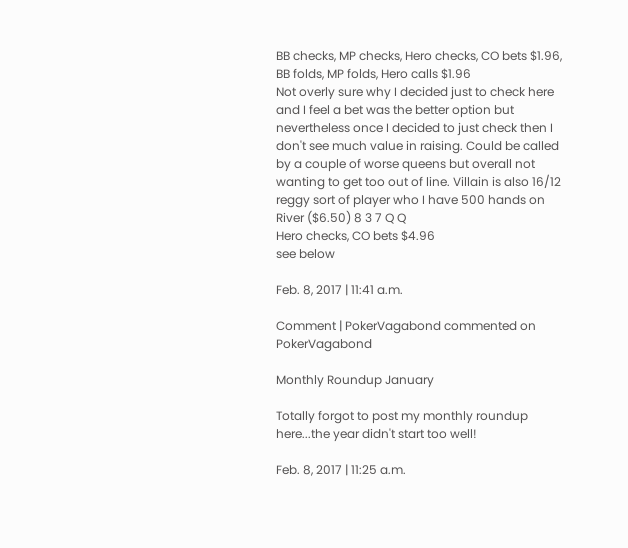BB checks, MP checks, Hero checks, CO bets $1.96, BB folds, MP folds, Hero calls $1.96
Not overly sure why I decided just to check here and I feel a bet was the better option but nevertheless once I decided to just check then I don't see much value in raising. Could be called by a couple of worse queens but overall not wanting to get too out of line. Villain is also 16/12 reggy sort of player who I have 500 hands on
River ($6.50) 8 3 7 Q Q
Hero checks, CO bets $4.96
see below

Feb. 8, 2017 | 11:41 a.m.

Comment | PokerVagabond commented on PokerVagabond

Monthly Roundup January

Totally forgot to post my monthly roundup here...the year didn't start too well!

Feb. 8, 2017 | 11:25 a.m.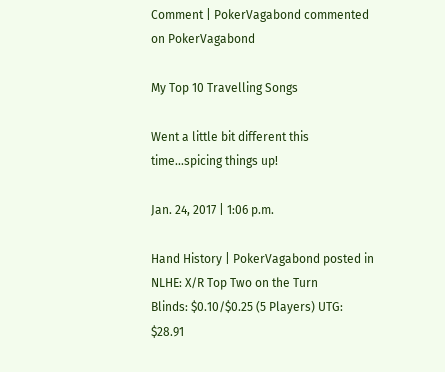Comment | PokerVagabond commented on PokerVagabond

My Top 10 Travelling Songs

Went a little bit different this time...spicing things up!

Jan. 24, 2017 | 1:06 p.m.

Hand History | PokerVagabond posted in NLHE: X/R Top Two on the Turn
Blinds: $0.10/$0.25 (5 Players) UTG: $28.91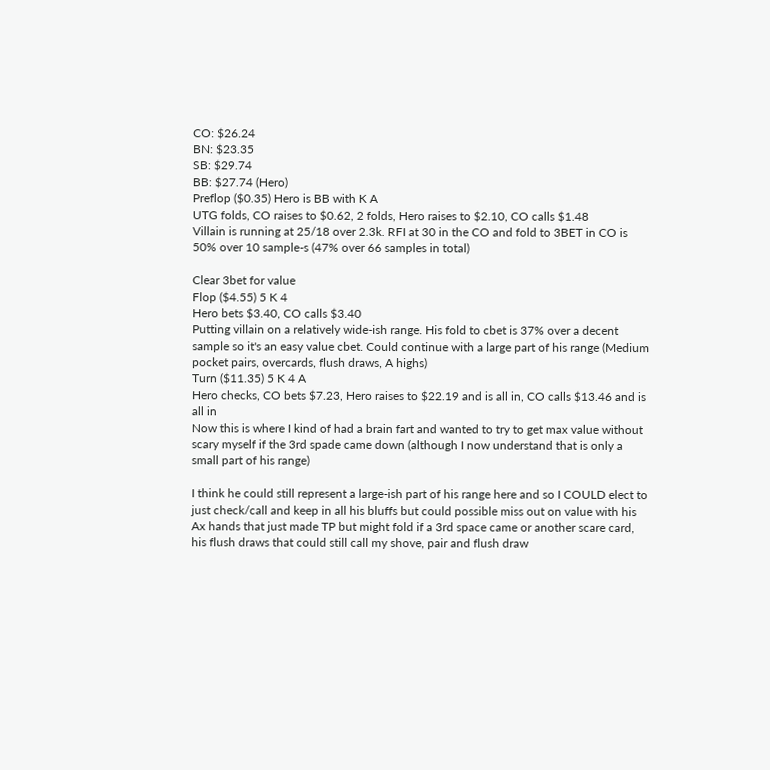CO: $26.24
BN: $23.35
SB: $29.74
BB: $27.74 (Hero)
Preflop ($0.35) Hero is BB with K A
UTG folds, CO raises to $0.62, 2 folds, Hero raises to $2.10, CO calls $1.48
Villain is running at 25/18 over 2.3k. RFI at 30 in the CO and fold to 3BET in CO is 50% over 10 sample-s (47% over 66 samples in total)

Clear 3bet for value
Flop ($4.55) 5 K 4
Hero bets $3.40, CO calls $3.40
Putting villain on a relatively wide-ish range. His fold to cbet is 37% over a decent sample so it's an easy value cbet. Could continue with a large part of his range (Medium pocket pairs, overcards, flush draws, A highs)
Turn ($11.35) 5 K 4 A
Hero checks, CO bets $7.23, Hero raises to $22.19 and is all in, CO calls $13.46 and is all in
Now this is where I kind of had a brain fart and wanted to try to get max value without scary myself if the 3rd spade came down (although I now understand that is only a small part of his range)

I think he could still represent a large-ish part of his range here and so I COULD elect to just check/call and keep in all his bluffs but could possible miss out on value with his Ax hands that just made TP but might fold if a 3rd space came or another scare card, his flush draws that could still call my shove, pair and flush draw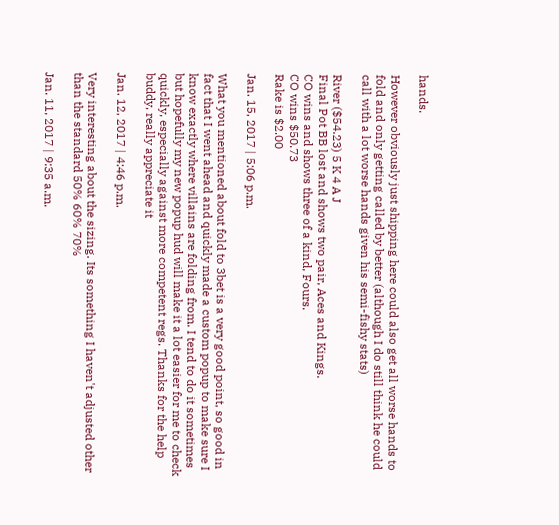hands.

However obviously just shipping here could also get all worse hands to fold and only getting called by better (although I do still think he could call with a lot worse hands given his semi-fishy stats)

River ($54.23) 5 K 4 A J
Final Pot BB lost and shows two pair, Aces and Kings.
CO wins and shows three of a kind, Fours.
CO wins $50.73
Rake is $2.00

Jan. 15, 2017 | 5:06 p.m.

What you mentioned about fold to 3bet is a very good point, so good in fact that I went ahead and quickly made a custom popup to make sure I know exactly where villains are folding from. I tend to do it sometimes but hopefully my new popup hud will make it a lot easier for me to check quickly, especially against more competent regs. Thanks for the help buddy, really appreciate it

Jan. 12, 2017 | 4:46 p.m.

Very interesting about the sizing. Its something I haven't adjusted other than the standard 50% 60% 70%

Jan. 11, 2017 | 9:35 a.m.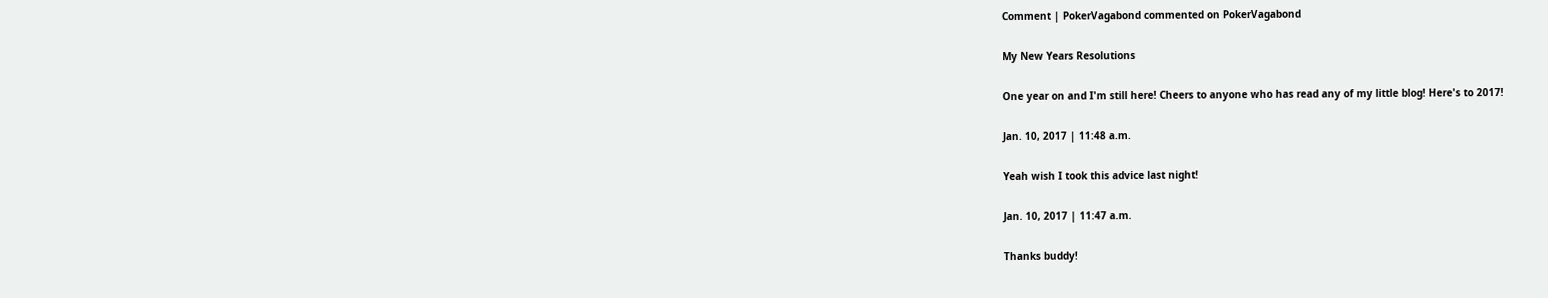Comment | PokerVagabond commented on PokerVagabond

My New Years Resolutions

One year on and I'm still here! Cheers to anyone who has read any of my little blog! Here's to 2017!

Jan. 10, 2017 | 11:48 a.m.

Yeah wish I took this advice last night!

Jan. 10, 2017 | 11:47 a.m.

Thanks buddy!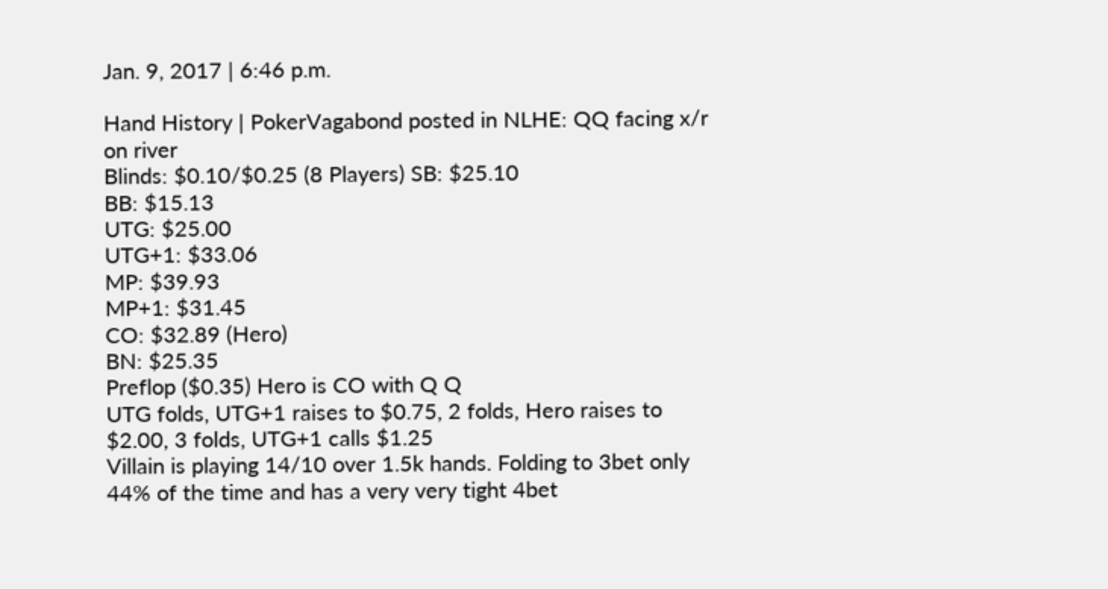Jan. 9, 2017 | 6:46 p.m.

Hand History | PokerVagabond posted in NLHE: QQ facing x/r on river
Blinds: $0.10/$0.25 (8 Players) SB: $25.10
BB: $15.13
UTG: $25.00
UTG+1: $33.06
MP: $39.93
MP+1: $31.45
CO: $32.89 (Hero)
BN: $25.35
Preflop ($0.35) Hero is CO with Q Q
UTG folds, UTG+1 raises to $0.75, 2 folds, Hero raises to $2.00, 3 folds, UTG+1 calls $1.25
Villain is playing 14/10 over 1.5k hands. Folding to 3bet only 44% of the time and has a very very tight 4bet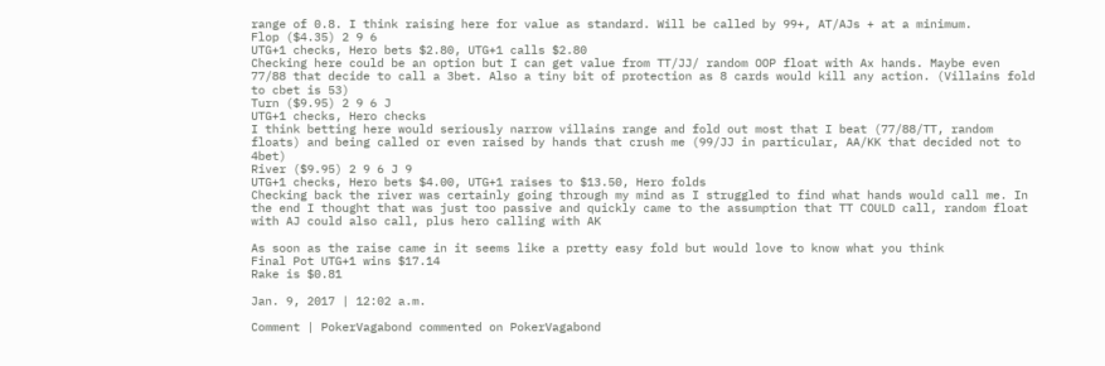range of 0.8. I think raising here for value as standard. Will be called by 99+, AT/AJs + at a minimum.
Flop ($4.35) 2 9 6
UTG+1 checks, Hero bets $2.80, UTG+1 calls $2.80
Checking here could be an option but I can get value from TT/JJ/ random OOP float with Ax hands. Maybe even 77/88 that decide to call a 3bet. Also a tiny bit of protection as 8 cards would kill any action. (Villains fold to cbet is 53)
Turn ($9.95) 2 9 6 J
UTG+1 checks, Hero checks
I think betting here would seriously narrow villains range and fold out most that I beat (77/88/TT, random floats) and being called or even raised by hands that crush me (99/JJ in particular, AA/KK that decided not to 4bet)
River ($9.95) 2 9 6 J 9
UTG+1 checks, Hero bets $4.00, UTG+1 raises to $13.50, Hero folds
Checking back the river was certainly going through my mind as I struggled to find what hands would call me. In the end I thought that was just too passive and quickly came to the assumption that TT COULD call, random float with AJ could also call, plus hero calling with AK

As soon as the raise came in it seems like a pretty easy fold but would love to know what you think
Final Pot UTG+1 wins $17.14
Rake is $0.81

Jan. 9, 2017 | 12:02 a.m.

Comment | PokerVagabond commented on PokerVagabond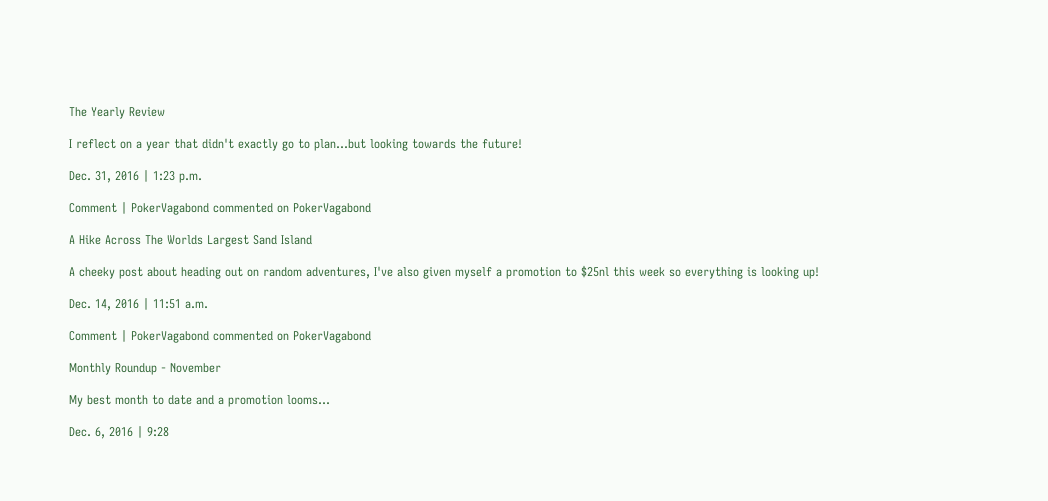The Yearly Review

I reflect on a year that didn't exactly go to plan...but looking towards the future!

Dec. 31, 2016 | 1:23 p.m.

Comment | PokerVagabond commented on PokerVagabond

A Hike Across The Worlds Largest Sand Island

A cheeky post about heading out on random adventures, I've also given myself a promotion to $25nl this week so everything is looking up!

Dec. 14, 2016 | 11:51 a.m.

Comment | PokerVagabond commented on PokerVagabond

Monthly Roundup - November

My best month to date and a promotion looms...

Dec. 6, 2016 | 9:28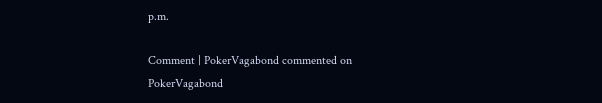p.m.

Comment | PokerVagabond commented on PokerVagabond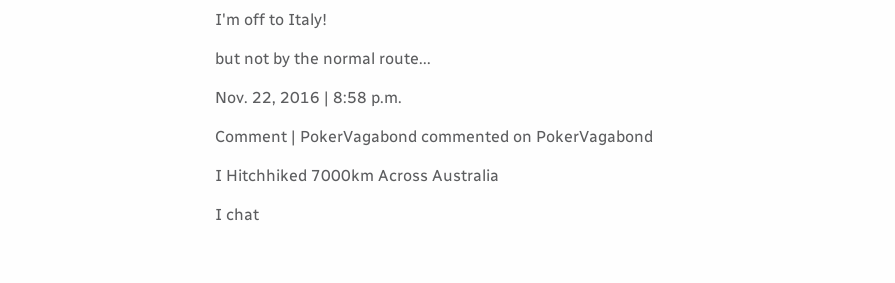I'm off to Italy!

but not by the normal route...

Nov. 22, 2016 | 8:58 p.m.

Comment | PokerVagabond commented on PokerVagabond

I Hitchhiked 7000km Across Australia

I chat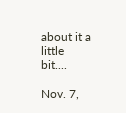about it a little bit....

Nov. 7,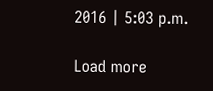2016 | 5:03 p.m.

Load more